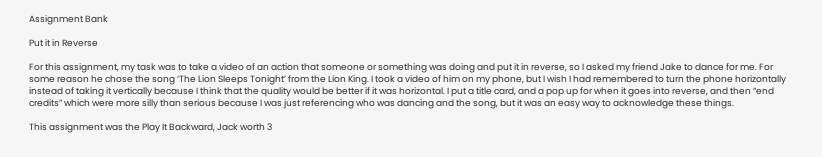Assignment Bank

Put it in Reverse

For this assignment, my task was to take a video of an action that someone or something was doing and put it in reverse, so I asked my friend Jake to dance for me. For some reason he chose the song ‘The Lion Sleeps Tonight’ from the Lion King. I took a video of him on my phone, but I wish I had remembered to turn the phone horizontally instead of taking it vertically because I think that the quality would be better if it was horizontal. I put a title card, and a pop up for when it goes into reverse, and then “end credits” which were more silly than serious because I was just referencing who was dancing and the song, but it was an easy way to acknowledge these things.

This assignment was the Play It Backward, Jack worth 3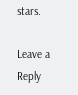stars.

Leave a Reply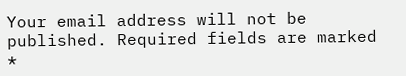Your email address will not be published. Required fields are marked *